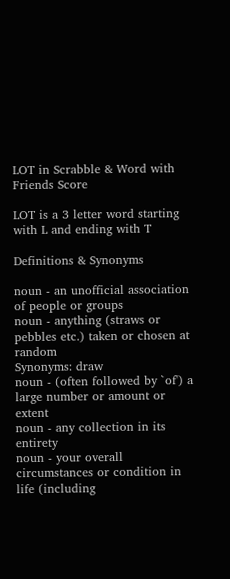LOT in Scrabble & Word with Friends Score

LOT is a 3 letter word starting with L and ending with T

Definitions & Synonyms

noun - an unofficial association of people or groups
noun - anything (straws or pebbles etc.) taken or chosen at random
Synonyms: draw
noun - (often followed by `of') a large number or amount or extent
noun - any collection in its entirety
noun - your overall circumstances or condition in life (including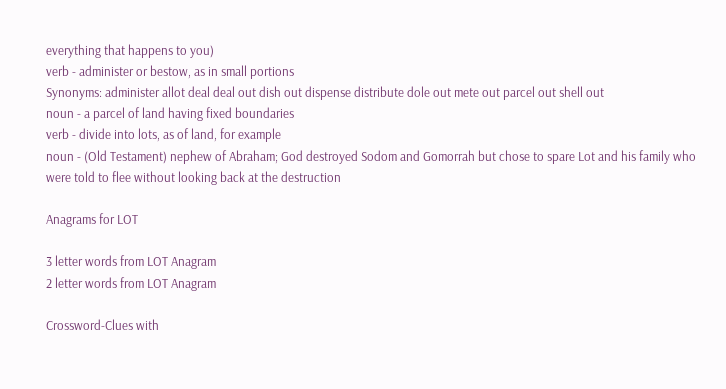everything that happens to you)
verb - administer or bestow, as in small portions
Synonyms: administer allot deal deal out dish out dispense distribute dole out mete out parcel out shell out
noun - a parcel of land having fixed boundaries
verb - divide into lots, as of land, for example
noun - (Old Testament) nephew of Abraham; God destroyed Sodom and Gomorrah but chose to spare Lot and his family who were told to flee without looking back at the destruction

Anagrams for LOT

3 letter words from LOT Anagram
2 letter words from LOT Anagram

Crossword-Clues with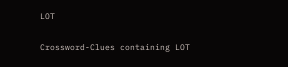LOT

Crossword-Clues containing LOT